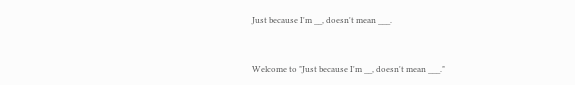Just because I'm __, doesn't mean ___.


Welcome to "Just because I'm __, doesn't mean ___."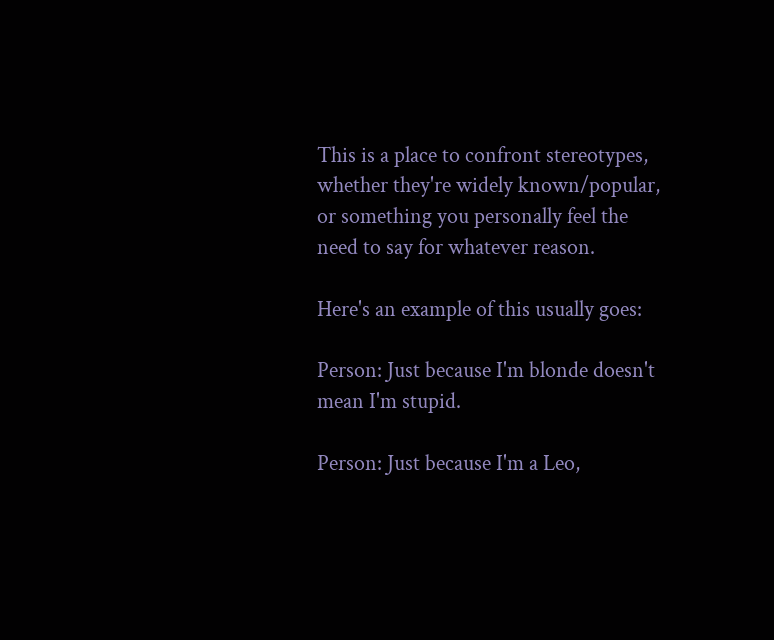This is a place to confront stereotypes, whether they're widely known/popular, or something you personally feel the need to say for whatever reason.

Here's an example of this usually goes:

Person: Just because I'm blonde doesn't mean I'm stupid.

Person: Just because I'm a Leo,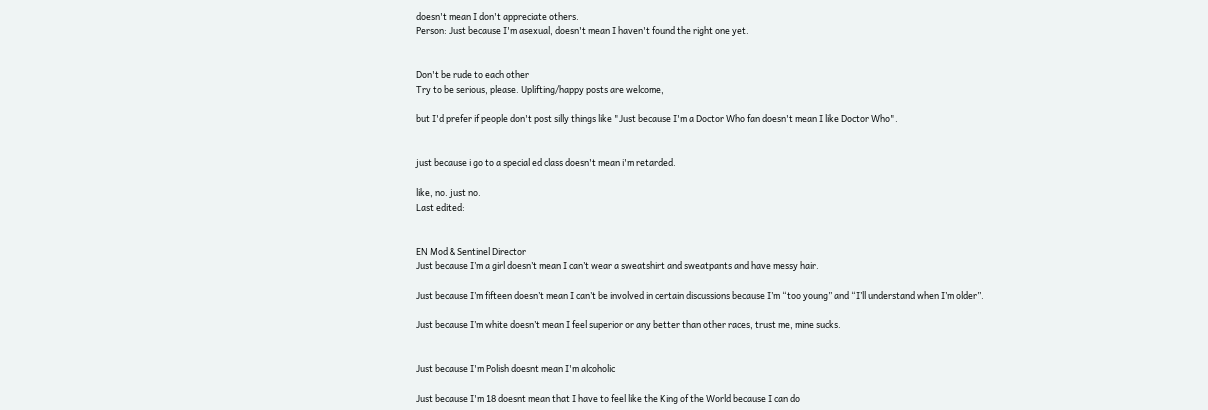doesn't mean I don't appreciate others.
Person: Just because I'm asexual, doesn't mean I haven't found the right one yet.


Don't be rude to each other
Try to be serious, please. Uplifting/happy posts are welcome,

but I'd prefer if people don't post silly things like "Just because I'm a Doctor Who fan doesn't mean I like Doctor Who".


just because i go to a special ed class doesn't mean i'm retarded.

like, no. just no.
Last edited:


EN Mod & Sentinel Director
Just because I’m a girl doesn’t mean I can’t wear a sweatshirt and sweatpants and have messy hair.

Just because I’m fifteen doesn’t mean I can’t be involved in certain discussions because I’m “too young” and “I’ll understand when I’m older”.

Just because I’m white doesn’t mean I feel superior or any better than other races, trust me, mine sucks.


Just because I'm Polish doesnt mean I'm alcoholic

Just because I'm 18 doesnt mean that I have to feel like the King of the World because I can do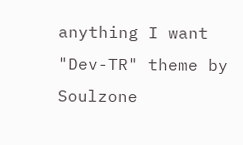anything I want
"Dev-TR" theme by Soulzone